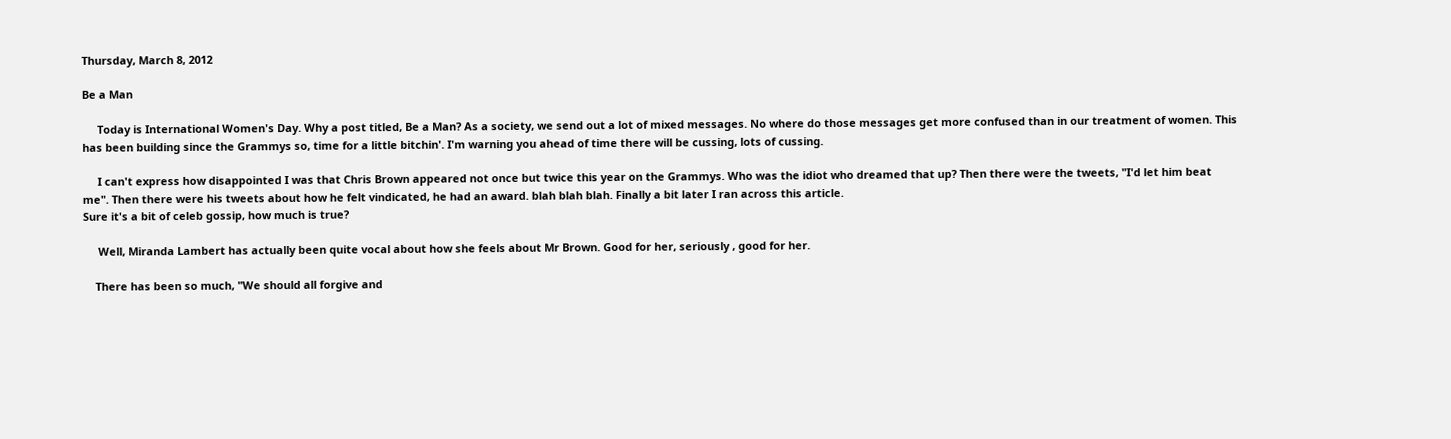Thursday, March 8, 2012

Be a Man

     Today is International Women's Day. Why a post titled, Be a Man? As a society, we send out a lot of mixed messages. No where do those messages get more confused than in our treatment of women. This has been building since the Grammys so, time for a little bitchin'. I'm warning you ahead of time there will be cussing, lots of cussing.

     I can't express how disappointed I was that Chris Brown appeared not once but twice this year on the Grammys. Who was the idiot who dreamed that up? Then there were the tweets, "I'd let him beat me". Then there were his tweets about how he felt vindicated, he had an award. blah blah blah. Finally a bit later I ran across this article.
Sure it's a bit of celeb gossip, how much is true?

     Well, Miranda Lambert has actually been quite vocal about how she feels about Mr Brown. Good for her, seriously , good for her.

    There has been so much, "We should all forgive and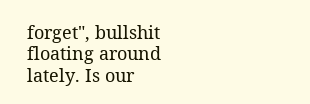forget", bullshit floating around lately. Is our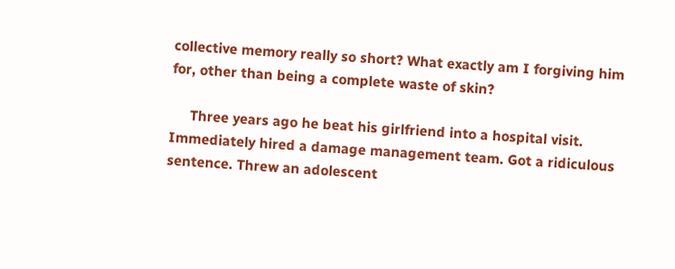collective memory really so short? What exactly am I forgiving him for, other than being a complete waste of skin?

     Three years ago he beat his girlfriend into a hospital visit. Immediately hired a damage management team. Got a ridiculous sentence. Threw an adolescent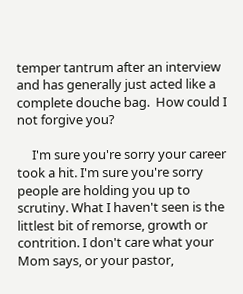temper tantrum after an interview and has generally just acted like a complete douche bag.  How could I not forgive you?

     I'm sure you're sorry your career took a hit. I'm sure you're sorry people are holding you up to scrutiny. What I haven't seen is the littlest bit of remorse, growth or contrition. I don't care what your Mom says, or your pastor,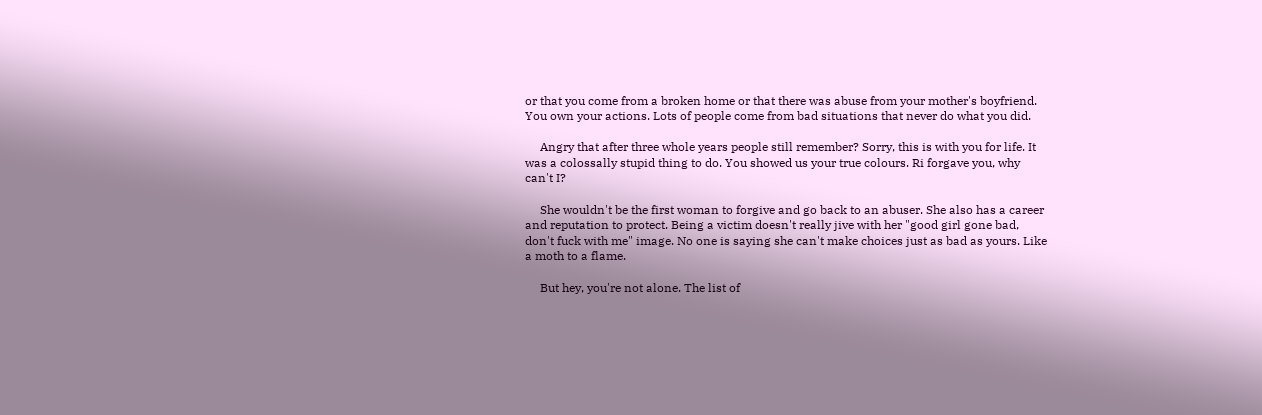or that you come from a broken home or that there was abuse from your mother's boyfriend. You own your actions. Lots of people come from bad situations that never do what you did.

     Angry that after three whole years people still remember? Sorry, this is with you for life. It was a colossally stupid thing to do. You showed us your true colours. Ri forgave you, why can't I?

     She wouldn't be the first woman to forgive and go back to an abuser. She also has a career and reputation to protect. Being a victim doesn't really jive with her "good girl gone bad, don't fuck with me" image. No one is saying she can't make choices just as bad as yours. Like a moth to a flame.

     But hey, you're not alone. The list of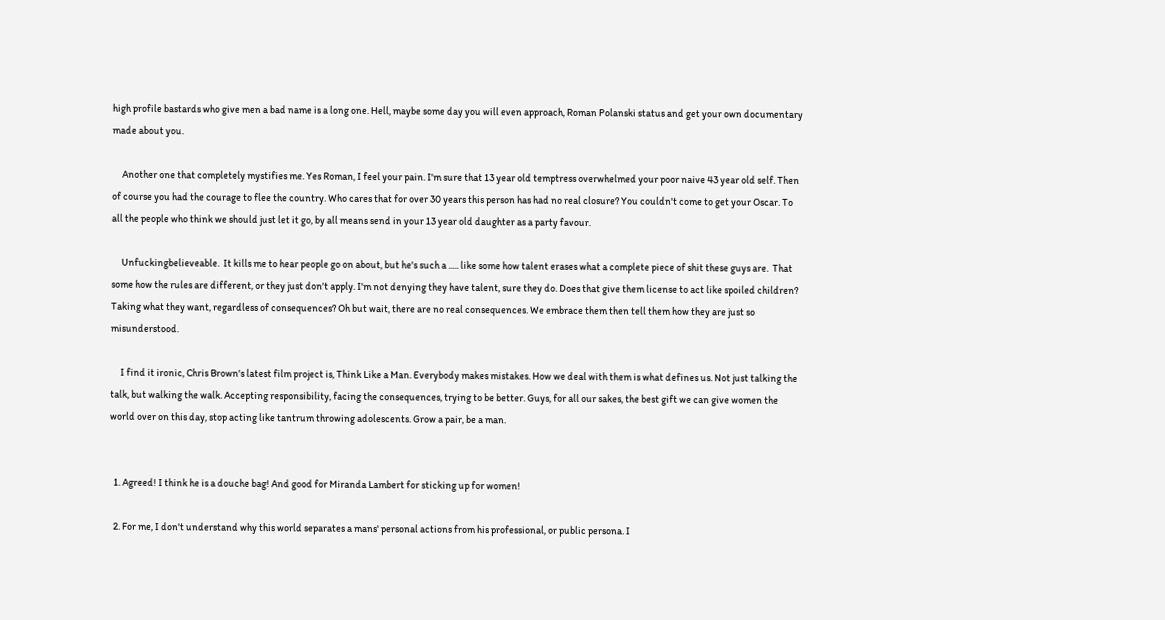high profile bastards who give men a bad name is a long one. Hell, maybe some day you will even approach, Roman Polanski status and get your own documentary made about you.

     Another one that completely mystifies me. Yes Roman, I feel your pain. I'm sure that 13 year old temptress overwhelmed your poor naive 43 year old self. Then of course you had the courage to flee the country. Who cares that for over 30 years this person has had no real closure? You couldn't come to get your Oscar. To all the people who think we should just let it go, by all means send in your 13 year old daughter as a party favour.

     Unfuckingbelieveable.  It kills me to hear people go on about, but he's such a ..... like some how talent erases what a complete piece of shit these guys are.  That some how the rules are different, or they just don't apply. I'm not denying they have talent, sure they do. Does that give them license to act like spoiled children? Taking what they want, regardless of consequences? Oh but wait, there are no real consequences. We embrace them then tell them how they are just so misunderstood.

     I find it ironic, Chris Brown's latest film project is, Think Like a Man. Everybody makes mistakes. How we deal with them is what defines us. Not just talking the talk, but walking the walk. Accepting responsibility, facing the consequences, trying to be better. Guys, for all our sakes, the best gift we can give women the world over on this day, stop acting like tantrum throwing adolescents. Grow a pair, be a man.


  1. Agreed! I think he is a douche bag! And good for Miranda Lambert for sticking up for women!

  2. For me, I don't understand why this world separates a mans' personal actions from his professional, or public persona. I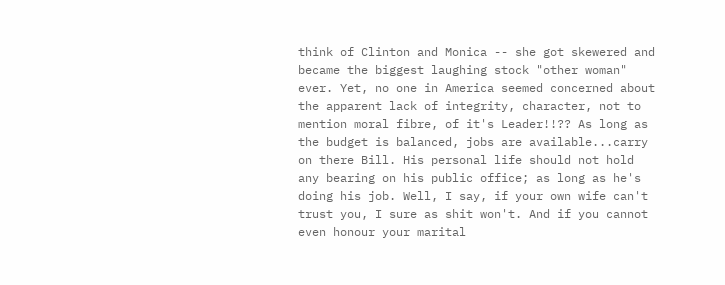think of Clinton and Monica -- she got skewered and became the biggest laughing stock "other woman" ever. Yet, no one in America seemed concerned about the apparent lack of integrity, character, not to mention moral fibre, of it's Leader!!?? As long as the budget is balanced, jobs are available...carry on there Bill. His personal life should not hold any bearing on his public office; as long as he's doing his job. Well, I say, if your own wife can't trust you, I sure as shit won't. And if you cannot even honour your marital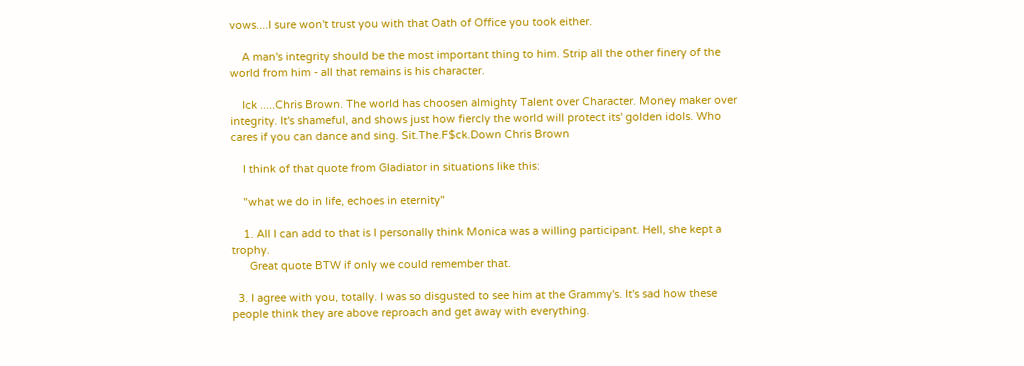vows....I sure won't trust you with that Oath of Office you took either.

    A man's integrity should be the most important thing to him. Strip all the other finery of the world from him - all that remains is his character.

    Ick .....Chris Brown. The world has choosen almighty Talent over Character. Money maker over integrity. It's shameful, and shows just how fiercly the world will protect its' golden idols. Who cares if you can dance and sing. Sit.The.F$ck.Down Chris Brown

    I think of that quote from Gladiator in situations like this:

    "what we do in life, echoes in eternity"

    1. All I can add to that is I personally think Monica was a willing participant. Hell, she kept a trophy.
      Great quote BTW if only we could remember that.

  3. I agree with you, totally. I was so disgusted to see him at the Grammy's. It's sad how these people think they are above reproach and get away with everything.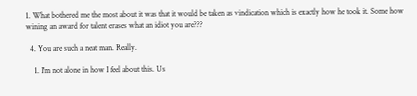1. What bothered me the most about it was that it would be taken as vindication which is exactly how he took it. Some how wining an award for talent erases what an idiot you are???

  4. You are such a neat man. Really.

    1. I'm not alone in how I feel about this. Us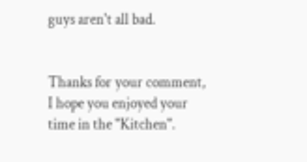guys aren't all bad.


Thanks for your comment, I hope you enjoyed your time in the "Kitchen".